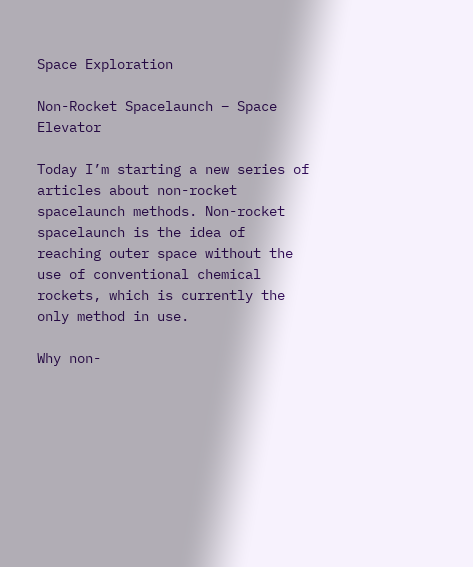Space Exploration

Non-Rocket Spacelaunch – Space Elevator

Today I’m starting a new series of articles about non-rocket spacelaunch methods. Non-rocket spacelaunch is the idea of reaching outer space without the use of conventional chemical rockets, which is currently the only method in use.

Why non-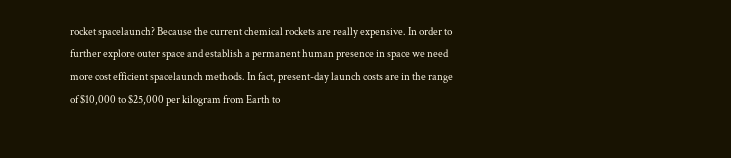rocket spacelaunch? Because the current chemical rockets are really expensive. In order to further explore outer space and establish a permanent human presence in space we need more cost efficient spacelaunch methods. In fact, present-day launch costs are in the range of $10,000 to $25,000 per kilogram from Earth to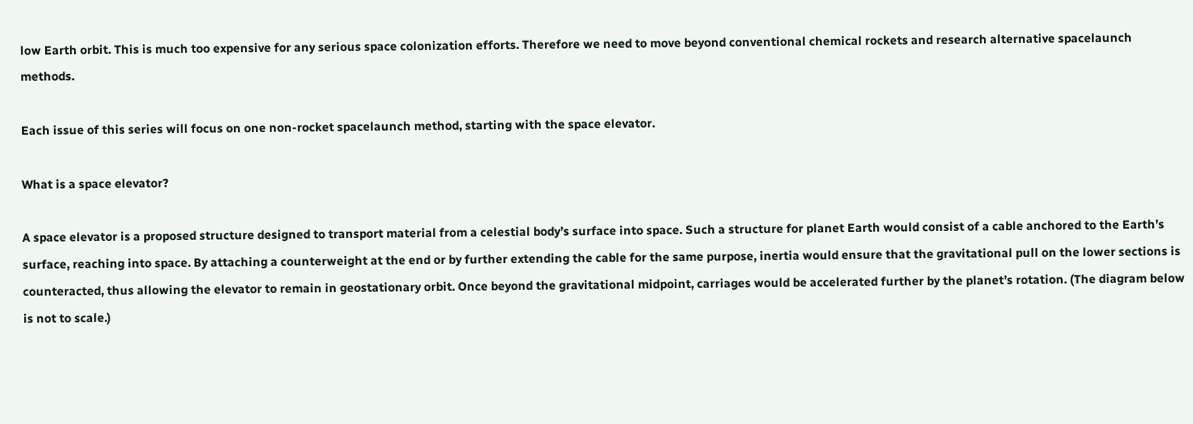low Earth orbit. This is much too expensive for any serious space colonization efforts. Therefore we need to move beyond conventional chemical rockets and research alternative spacelaunch methods.

Each issue of this series will focus on one non-rocket spacelaunch method, starting with the space elevator.

What is a space elevator?

A space elevator is a proposed structure designed to transport material from a celestial body’s surface into space. Such a structure for planet Earth would consist of a cable anchored to the Earth’s surface, reaching into space. By attaching a counterweight at the end or by further extending the cable for the same purpose, inertia would ensure that the gravitational pull on the lower sections is counteracted, thus allowing the elevator to remain in geostationary orbit. Once beyond the gravitational midpoint, carriages would be accelerated further by the planet’s rotation. (The diagram below is not to scale.)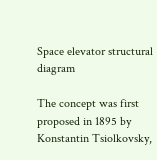Space elevator structural diagram

The concept was first proposed in 1895 by Konstantin Tsiolkovsky,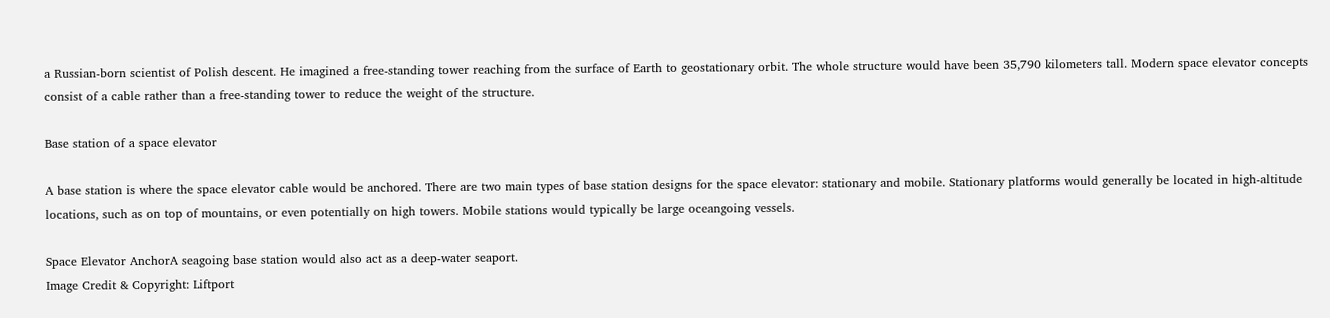a Russian-born scientist of Polish descent. He imagined a free-standing tower reaching from the surface of Earth to geostationary orbit. The whole structure would have been 35,790 kilometers tall. Modern space elevator concepts consist of a cable rather than a free-standing tower to reduce the weight of the structure.

Base station of a space elevator

A base station is where the space elevator cable would be anchored. There are two main types of base station designs for the space elevator: stationary and mobile. Stationary platforms would generally be located in high-altitude locations, such as on top of mountains, or even potentially on high towers. Mobile stations would typically be large oceangoing vessels.

Space Elevator AnchorA seagoing base station would also act as a deep-water seaport.
Image Credit & Copyright: Liftport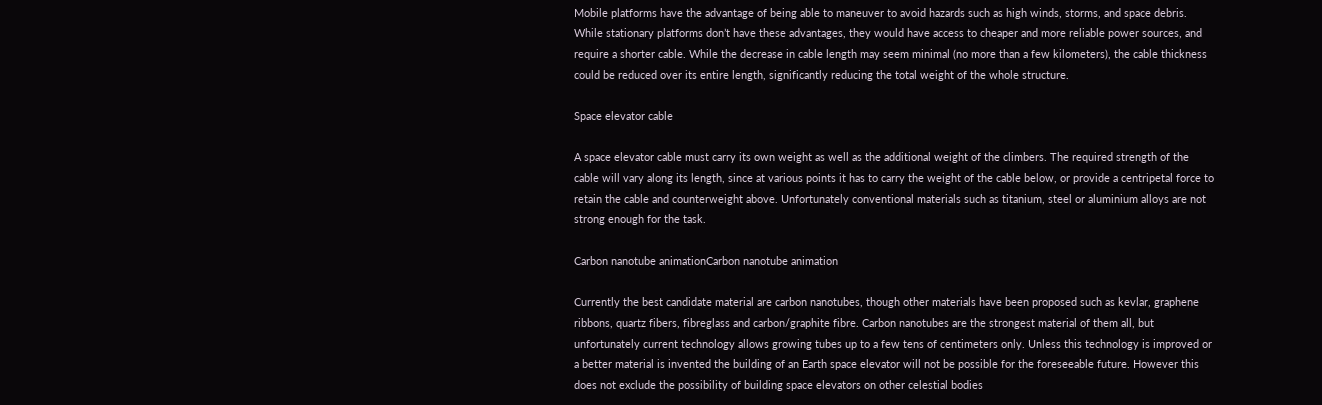Mobile platforms have the advantage of being able to maneuver to avoid hazards such as high winds, storms, and space debris. While stationary platforms don’t have these advantages, they would have access to cheaper and more reliable power sources, and require a shorter cable. While the decrease in cable length may seem minimal (no more than a few kilometers), the cable thickness could be reduced over its entire length, significantly reducing the total weight of the whole structure.

Space elevator cable

A space elevator cable must carry its own weight as well as the additional weight of the climbers. The required strength of the cable will vary along its length, since at various points it has to carry the weight of the cable below, or provide a centripetal force to retain the cable and counterweight above. Unfortunately conventional materials such as titanium, steel or aluminium alloys are not strong enough for the task.

Carbon nanotube animationCarbon nanotube animation

Currently the best candidate material are carbon nanotubes, though other materials have been proposed such as kevlar, graphene ribbons, quartz fibers, fibreglass and carbon/graphite fibre. Carbon nanotubes are the strongest material of them all, but unfortunately current technology allows growing tubes up to a few tens of centimeters only. Unless this technology is improved or a better material is invented the building of an Earth space elevator will not be possible for the foreseeable future. However this does not exclude the possibility of building space elevators on other celestial bodies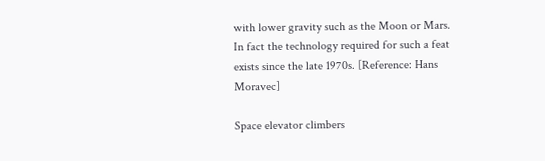with lower gravity such as the Moon or Mars. In fact the technology required for such a feat exists since the late 1970s. [Reference: Hans Moravec]

Space elevator climbers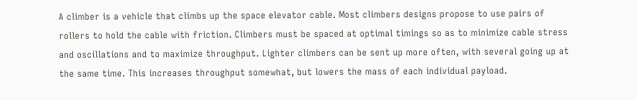A climber is a vehicle that climbs up the space elevator cable. Most climbers designs propose to use pairs of rollers to hold the cable with friction. Climbers must be spaced at optimal timings so as to minimize cable stress and oscillations and to maximize throughput. Lighter climbers can be sent up more often, with several going up at the same time. This increases throughput somewhat, but lowers the mass of each individual payload.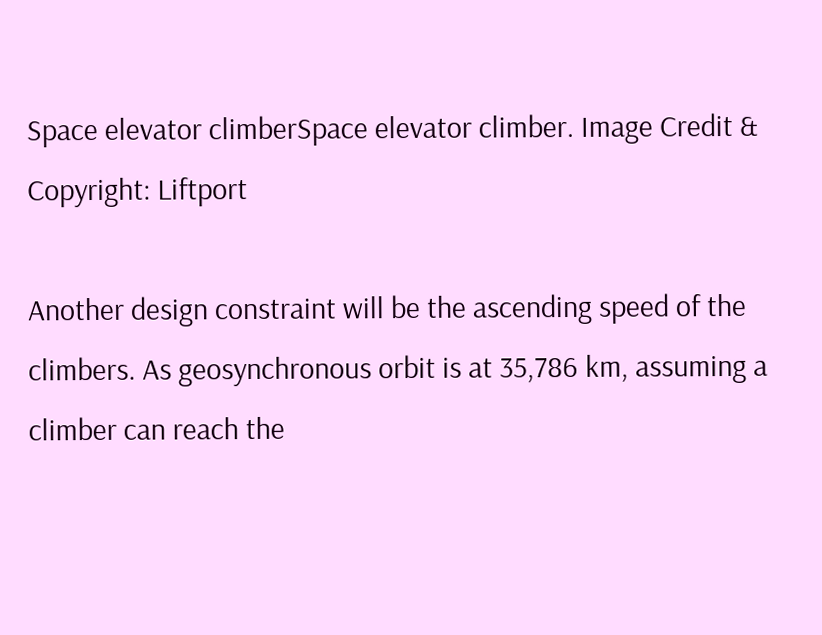Space elevator climberSpace elevator climber. Image Credit & Copyright: Liftport

Another design constraint will be the ascending speed of the climbers. As geosynchronous orbit is at 35,786 km, assuming a climber can reach the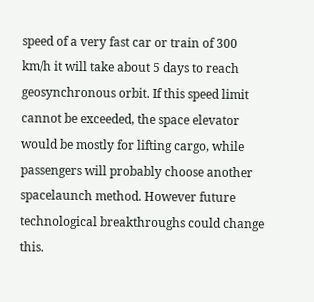speed of a very fast car or train of 300 km/h it will take about 5 days to reach geosynchronous orbit. If this speed limit cannot be exceeded, the space elevator would be mostly for lifting cargo, while passengers will probably choose another spacelaunch method. However future technological breakthroughs could change this.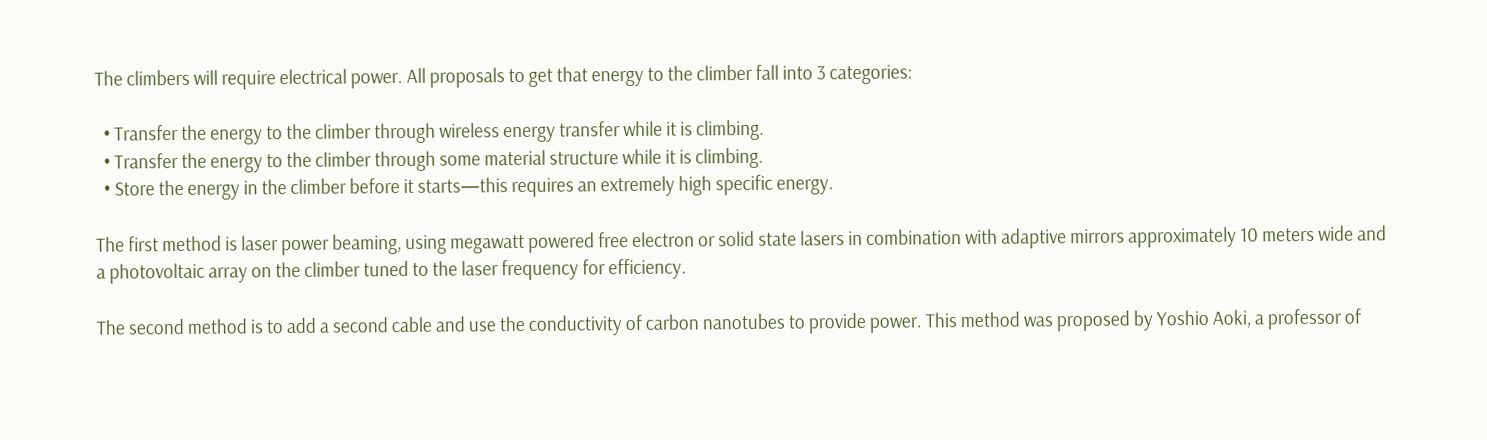The climbers will require electrical power. All proposals to get that energy to the climber fall into 3 categories:

  • Transfer the energy to the climber through wireless energy transfer while it is climbing.
  • Transfer the energy to the climber through some material structure while it is climbing.
  • Store the energy in the climber before it starts—this requires an extremely high specific energy.

The first method is laser power beaming, using megawatt powered free electron or solid state lasers in combination with adaptive mirrors approximately 10 meters wide and a photovoltaic array on the climber tuned to the laser frequency for efficiency.

The second method is to add a second cable and use the conductivity of carbon nanotubes to provide power. This method was proposed by Yoshio Aoki, a professor of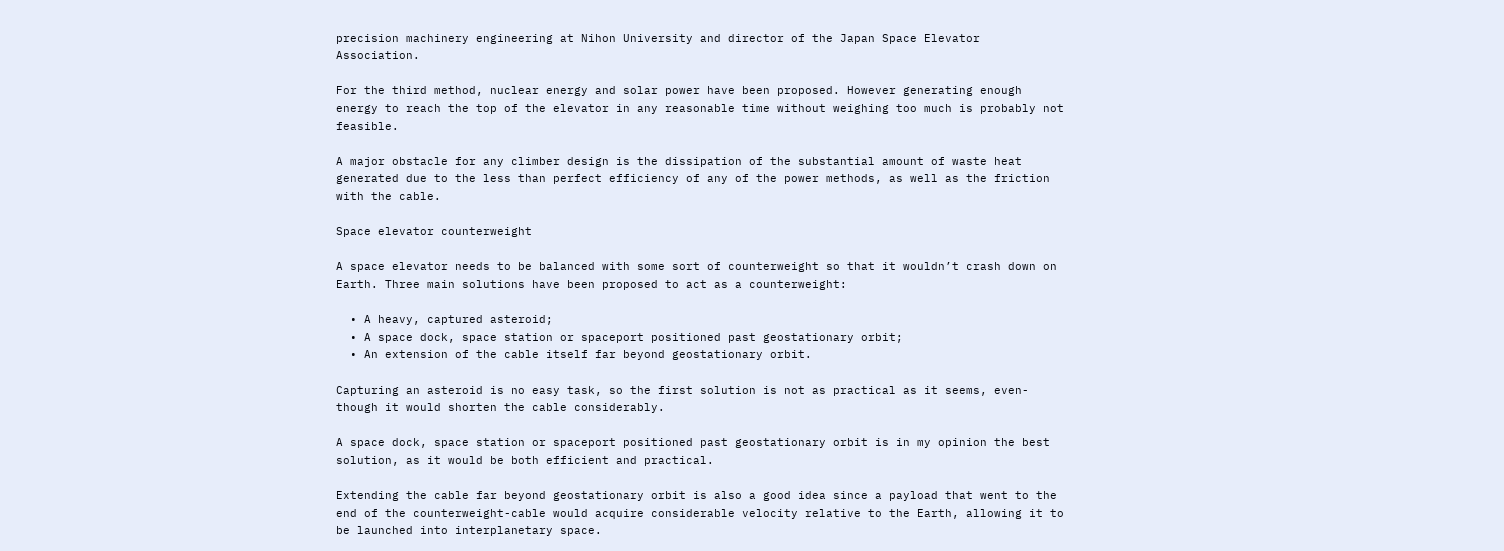precision machinery engineering at Nihon University and director of the Japan Space Elevator Association.

For the third method, nuclear energy and solar power have been proposed. However generating enough energy to reach the top of the elevator in any reasonable time without weighing too much is probably not feasible.

A major obstacle for any climber design is the dissipation of the substantial amount of waste heat generated due to the less than perfect efficiency of any of the power methods, as well as the friction with the cable.

Space elevator counterweight

A space elevator needs to be balanced with some sort of counterweight so that it wouldn’t crash down on Earth. Three main solutions have been proposed to act as a counterweight:

  • A heavy, captured asteroid;
  • A space dock, space station or spaceport positioned past geostationary orbit;
  • An extension of the cable itself far beyond geostationary orbit.

Capturing an asteroid is no easy task, so the first solution is not as practical as it seems, even-though it would shorten the cable considerably.

A space dock, space station or spaceport positioned past geostationary orbit is in my opinion the best solution, as it would be both efficient and practical.

Extending the cable far beyond geostationary orbit is also a good idea since a payload that went to the end of the counterweight-cable would acquire considerable velocity relative to the Earth, allowing it to be launched into interplanetary space.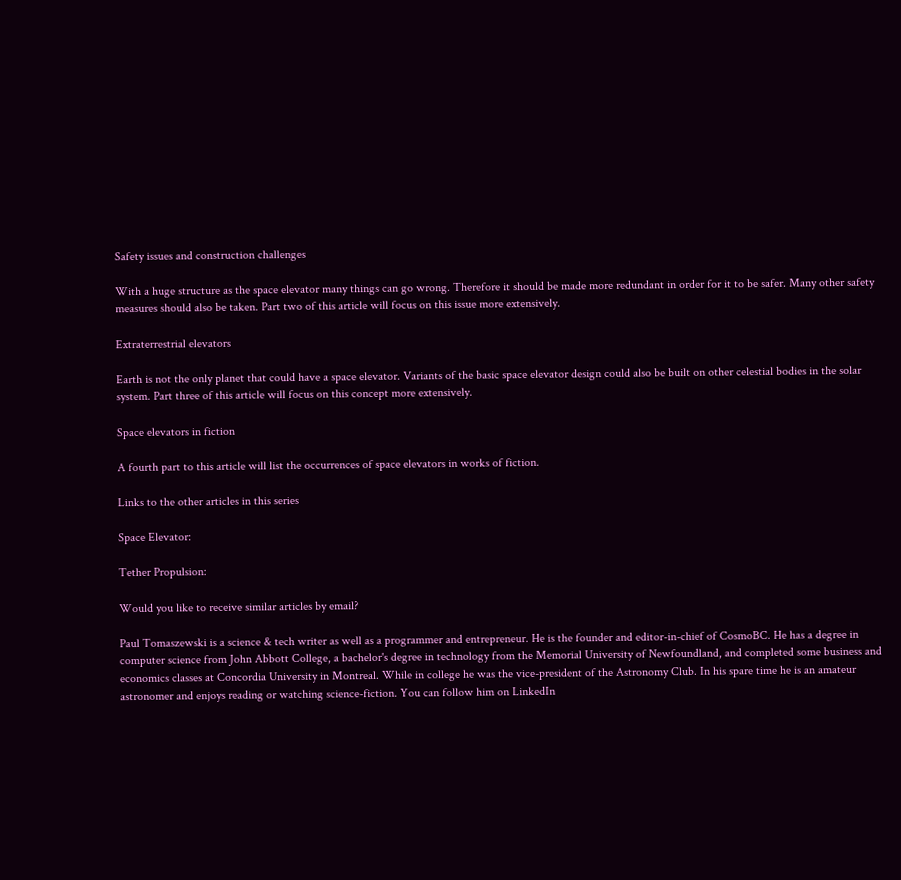Safety issues and construction challenges

With a huge structure as the space elevator many things can go wrong. Therefore it should be made more redundant in order for it to be safer. Many other safety measures should also be taken. Part two of this article will focus on this issue more extensively.

Extraterrestrial elevators

Earth is not the only planet that could have a space elevator. Variants of the basic space elevator design could also be built on other celestial bodies in the solar system. Part three of this article will focus on this concept more extensively.

Space elevators in fiction

A fourth part to this article will list the occurrences of space elevators in works of fiction.

Links to the other articles in this series

Space Elevator:

Tether Propulsion:

Would you like to receive similar articles by email?

Paul Tomaszewski is a science & tech writer as well as a programmer and entrepreneur. He is the founder and editor-in-chief of CosmoBC. He has a degree in computer science from John Abbott College, a bachelor's degree in technology from the Memorial University of Newfoundland, and completed some business and economics classes at Concordia University in Montreal. While in college he was the vice-president of the Astronomy Club. In his spare time he is an amateur astronomer and enjoys reading or watching science-fiction. You can follow him on LinkedIn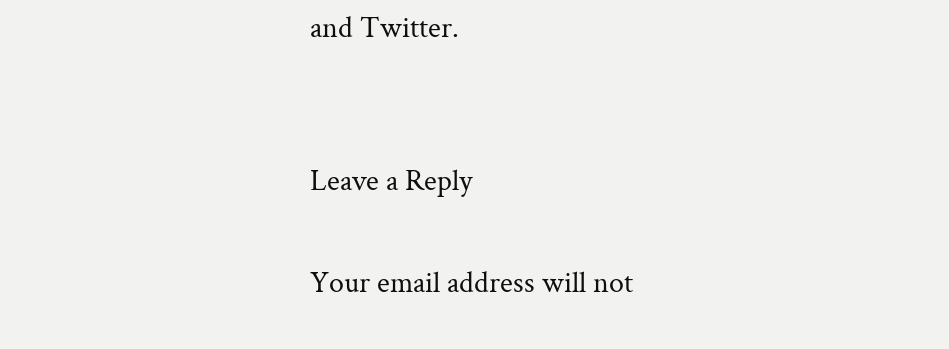and Twitter.


Leave a Reply

Your email address will not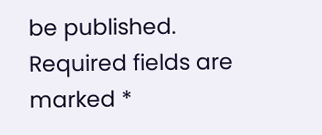be published. Required fields are marked *